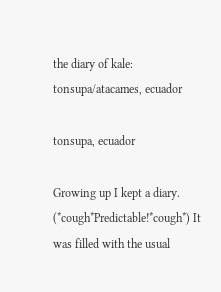the diary of kale: tonsupa/atacames, ecuador

tonsupa, ecuador

Growing up I kept a diary. (*cough*Predictable!*cough*) It was filled with the usual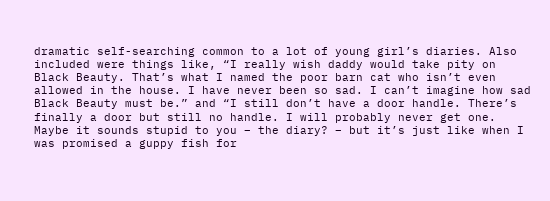dramatic self-searching common to a lot of young girl’s diaries. Also included were things like, “I really wish daddy would take pity on Black Beauty. That’s what I named the poor barn cat who isn’t even allowed in the house. I have never been so sad. I can’t imagine how sad Black Beauty must be.” and “I still don’t have a door handle. There’s finally a door but still no handle. I will probably never get one. Maybe it sounds stupid to you – the diary? – but it’s just like when I was promised a guppy fish for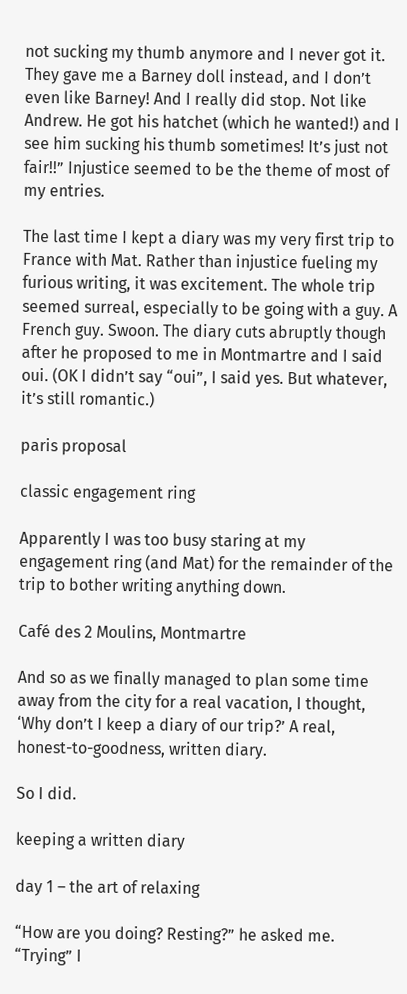not sucking my thumb anymore and I never got it. They gave me a Barney doll instead, and I don’t even like Barney! And I really did stop. Not like Andrew. He got his hatchet (which he wanted!) and I see him sucking his thumb sometimes! It’s just not fair!!” Injustice seemed to be the theme of most of my entries.

The last time I kept a diary was my very first trip to France with Mat. Rather than injustice fueling my furious writing, it was excitement. The whole trip seemed surreal, especially to be going with a guy. A French guy. Swoon. The diary cuts abruptly though after he proposed to me in Montmartre and I said oui. (OK I didn’t say “oui”, I said yes. But whatever, it’s still romantic.)

paris proposal

classic engagement ring

Apparently I was too busy staring at my engagement ring (and Mat) for the remainder of the trip to bother writing anything down.

Café des 2 Moulins, Montmartre

And so as we finally managed to plan some time away from the city for a real vacation, I thought, ‘Why don’t I keep a diary of our trip?’ A real, honest-to-goodness, written diary.

So I did.

keeping a written diary

day 1 – the art of relaxing

“How are you doing? Resting?” he asked me. “Trying” I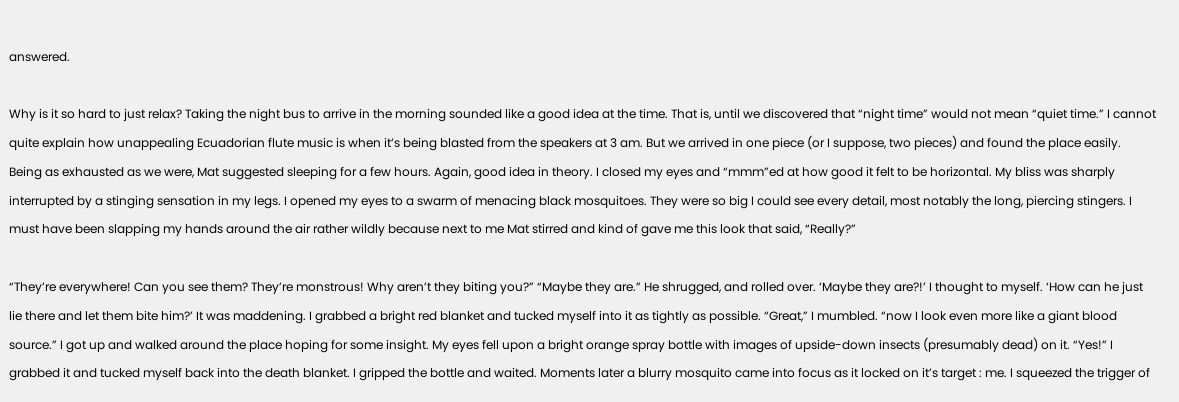answered.

Why is it so hard to just relax? Taking the night bus to arrive in the morning sounded like a good idea at the time. That is, until we discovered that “night time” would not mean “quiet time.” I cannot quite explain how unappealing Ecuadorian flute music is when it’s being blasted from the speakers at 3 am. But we arrived in one piece (or I suppose, two pieces) and found the place easily. Being as exhausted as we were, Mat suggested sleeping for a few hours. Again, good idea in theory. I closed my eyes and “mmm”ed at how good it felt to be horizontal. My bliss was sharply interrupted by a stinging sensation in my legs. I opened my eyes to a swarm of menacing black mosquitoes. They were so big I could see every detail, most notably the long, piercing stingers. I must have been slapping my hands around the air rather wildly because next to me Mat stirred and kind of gave me this look that said, “Really?”

“They’re everywhere! Can you see them? They’re monstrous! Why aren’t they biting you?” “Maybe they are.” He shrugged, and rolled over. ‘Maybe they are?!’ I thought to myself. ‘How can he just lie there and let them bite him?’ It was maddening. I grabbed a bright red blanket and tucked myself into it as tightly as possible. “Great,” I mumbled. “now I look even more like a giant blood source.” I got up and walked around the place hoping for some insight. My eyes fell upon a bright orange spray bottle with images of upside-down insects (presumably dead) on it. “Yes!” I grabbed it and tucked myself back into the death blanket. I gripped the bottle and waited. Moments later a blurry mosquito came into focus as it locked on it’s target : me. I squeezed the trigger of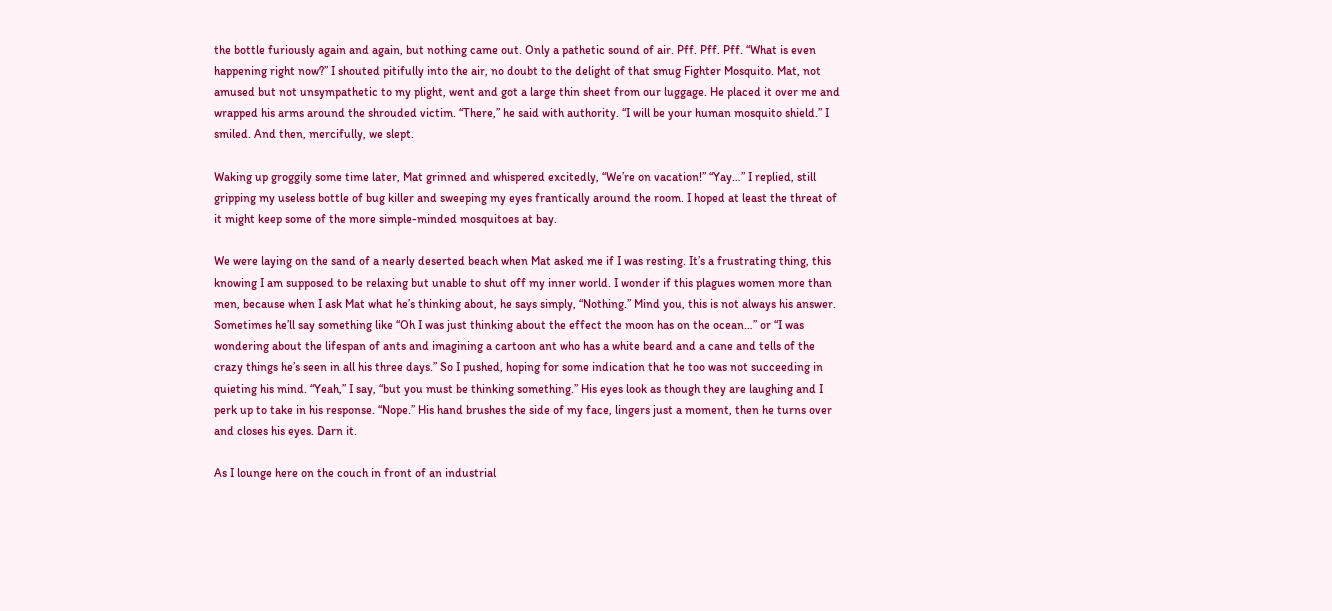the bottle furiously again and again, but nothing came out. Only a pathetic sound of air. Pff. Pff. Pff. “What is even happening right now?” I shouted pitifully into the air, no doubt to the delight of that smug Fighter Mosquito. Mat, not amused but not unsympathetic to my plight, went and got a large thin sheet from our luggage. He placed it over me and wrapped his arms around the shrouded victim. “There,” he said with authority. “I will be your human mosquito shield.” I smiled. And then, mercifully, we slept.

Waking up groggily some time later, Mat grinned and whispered excitedly, “We’re on vacation!” “Yay…” I replied, still gripping my useless bottle of bug killer and sweeping my eyes frantically around the room. I hoped at least the threat of it might keep some of the more simple-minded mosquitoes at bay.

We were laying on the sand of a nearly deserted beach when Mat asked me if I was resting. It’s a frustrating thing, this knowing I am supposed to be relaxing but unable to shut off my inner world. I wonder if this plagues women more than men, because when I ask Mat what he’s thinking about, he says simply, “Nothing.” Mind you, this is not always his answer. Sometimes he’ll say something like “Oh I was just thinking about the effect the moon has on the ocean…” or “I was wondering about the lifespan of ants and imagining a cartoon ant who has a white beard and a cane and tells of the crazy things he’s seen in all his three days.” So I pushed, hoping for some indication that he too was not succeeding in quieting his mind. “Yeah,” I say, “but you must be thinking something.” His eyes look as though they are laughing and I perk up to take in his response. “Nope.” His hand brushes the side of my face, lingers just a moment, then he turns over and closes his eyes. Darn it.

As I lounge here on the couch in front of an industrial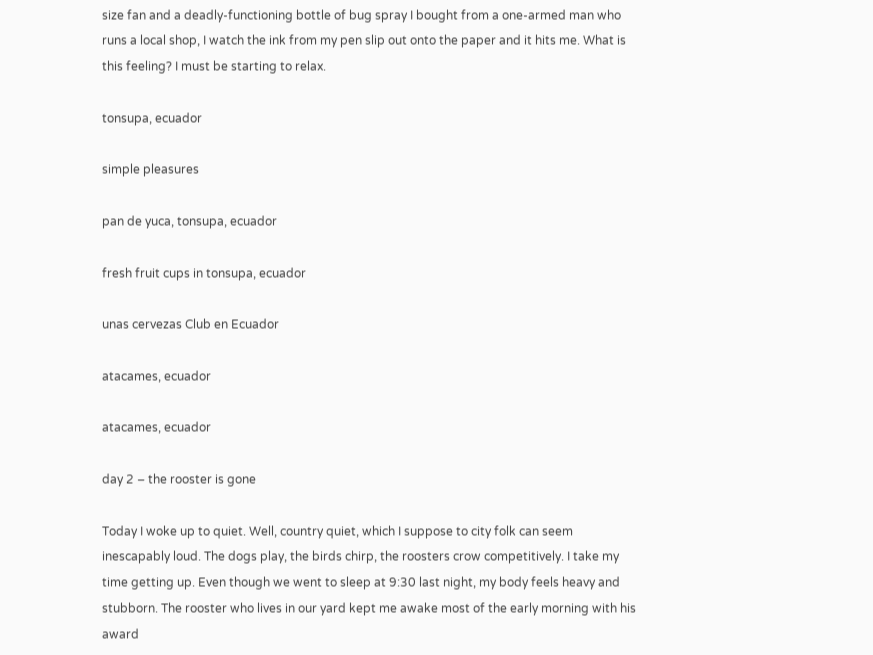size fan and a deadly-functioning bottle of bug spray I bought from a one-armed man who runs a local shop, I watch the ink from my pen slip out onto the paper and it hits me. What is this feeling? I must be starting to relax.

tonsupa, ecuador

simple pleasures

pan de yuca, tonsupa, ecuador

fresh fruit cups in tonsupa, ecuador

unas cervezas Club en Ecuador

atacames, ecuador

atacames, ecuador

day 2 – the rooster is gone

Today I woke up to quiet. Well, country quiet, which I suppose to city folk can seem inescapably loud. The dogs play, the birds chirp, the roosters crow competitively. I take my time getting up. Even though we went to sleep at 9:30 last night, my body feels heavy and stubborn. The rooster who lives in our yard kept me awake most of the early morning with his award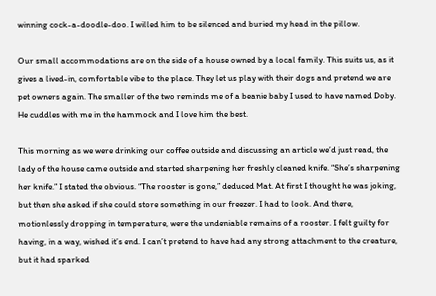winning cock-a-doodle-doo. I willed him to be silenced and buried my head in the pillow.

Our small accommodations are on the side of a house owned by a local family. This suits us, as it gives a lived-in, comfortable vibe to the place. They let us play with their dogs and pretend we are pet owners again. The smaller of the two reminds me of a beanie baby I used to have named Doby. He cuddles with me in the hammock and I love him the best.

This morning as we were drinking our coffee outside and discussing an article we’d just read, the lady of the house came outside and started sharpening her freshly cleaned knife. “She’s sharpening her knife.” I stated the obvious. “The rooster is gone,” deduced Mat. At first I thought he was joking, but then she asked if she could store something in our freezer. I had to look. And there, motionlessly dropping in temperature, were the undeniable remains of a rooster. I felt guilty for having, in a way, wished it’s end. I can’t pretend to have had any strong attachment to the creature, but it had sparked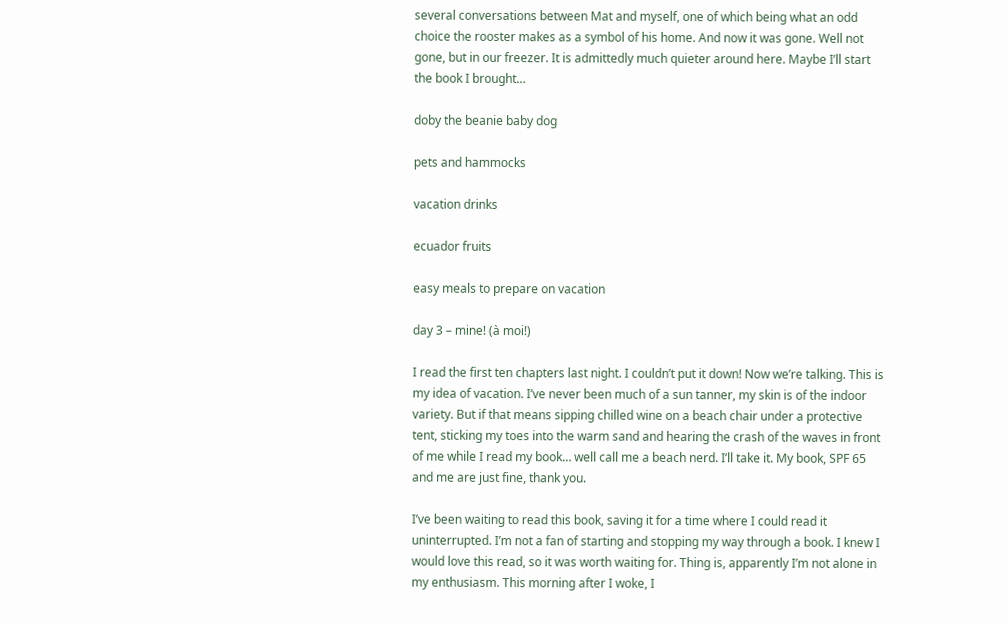several conversations between Mat and myself, one of which being what an odd choice the rooster makes as a symbol of his home. And now it was gone. Well not gone, but in our freezer. It is admittedly much quieter around here. Maybe I’ll start the book I brought…

doby the beanie baby dog

pets and hammocks

vacation drinks

ecuador fruits

easy meals to prepare on vacation

day 3 – mine! (à moi!)

I read the first ten chapters last night. I couldn’t put it down! Now we’re talking. This is my idea of vacation. I’ve never been much of a sun tanner, my skin is of the indoor variety. But if that means sipping chilled wine on a beach chair under a protective tent, sticking my toes into the warm sand and hearing the crash of the waves in front of me while I read my book… well call me a beach nerd. I’ll take it. My book, SPF 65 and me are just fine, thank you.

I’ve been waiting to read this book, saving it for a time where I could read it uninterrupted. I’m not a fan of starting and stopping my way through a book. I knew I would love this read, so it was worth waiting for. Thing is, apparently I’m not alone in my enthusiasm. This morning after I woke, I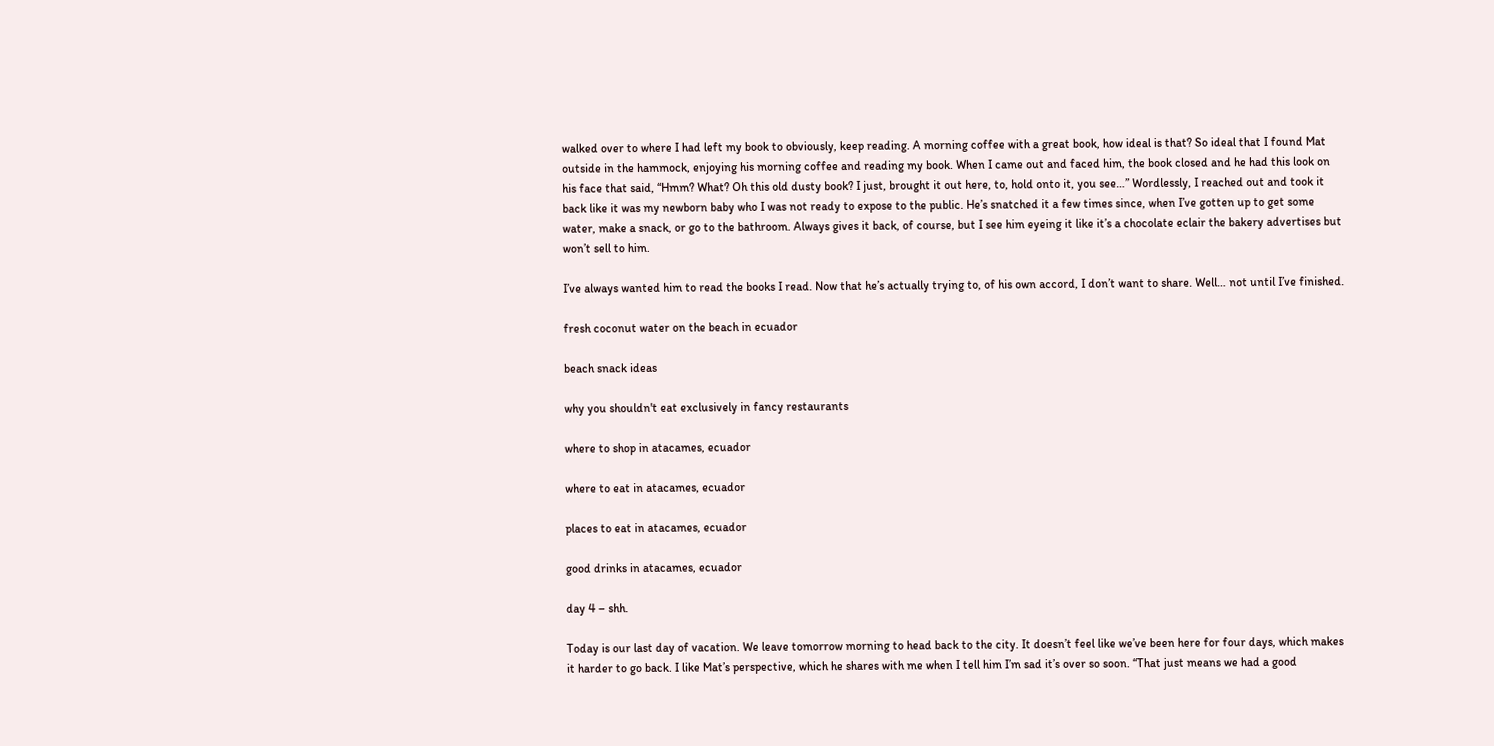walked over to where I had left my book to obviously, keep reading. A morning coffee with a great book, how ideal is that? So ideal that I found Mat outside in the hammock, enjoying his morning coffee and reading my book. When I came out and faced him, the book closed and he had this look on his face that said, “Hmm? What? Oh this old dusty book? I just, brought it out here, to, hold onto it, you see…” Wordlessly, I reached out and took it back like it was my newborn baby who I was not ready to expose to the public. He’s snatched it a few times since, when I’ve gotten up to get some water, make a snack, or go to the bathroom. Always gives it back, of course, but I see him eyeing it like it’s a chocolate eclair the bakery advertises but won’t sell to him.

I’ve always wanted him to read the books I read. Now that he’s actually trying to, of his own accord, I don’t want to share. Well… not until I’ve finished.

fresh coconut water on the beach in ecuador

beach snack ideas

why you shouldn't eat exclusively in fancy restaurants

where to shop in atacames, ecuador

where to eat in atacames, ecuador

places to eat in atacames, ecuador

good drinks in atacames, ecuador

day 4 – shh.

Today is our last day of vacation. We leave tomorrow morning to head back to the city. It doesn’t feel like we’ve been here for four days, which makes it harder to go back. I like Mat’s perspective, which he shares with me when I tell him I’m sad it’s over so soon. “That just means we had a good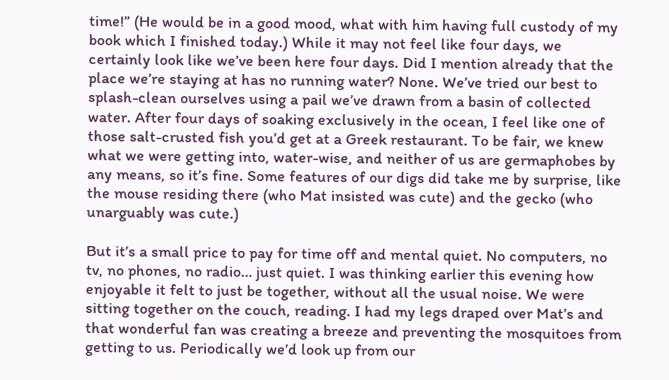time!” (He would be in a good mood, what with him having full custody of my book which I finished today.) While it may not feel like four days, we certainly look like we’ve been here four days. Did I mention already that the place we’re staying at has no running water? None. We’ve tried our best to splash-clean ourselves using a pail we’ve drawn from a basin of collected water. After four days of soaking exclusively in the ocean, I feel like one of those salt-crusted fish you’d get at a Greek restaurant. To be fair, we knew what we were getting into, water-wise, and neither of us are germaphobes by any means, so it’s fine. Some features of our digs did take me by surprise, like the mouse residing there (who Mat insisted was cute) and the gecko (who unarguably was cute.)

But it’s a small price to pay for time off and mental quiet. No computers, no tv, no phones, no radio… just quiet. I was thinking earlier this evening how enjoyable it felt to just be together, without all the usual noise. We were sitting together on the couch, reading. I had my legs draped over Mat’s and that wonderful fan was creating a breeze and preventing the mosquitoes from getting to us. Periodically we’d look up from our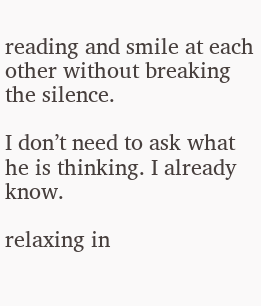reading and smile at each other without breaking the silence.

I don’t need to ask what he is thinking. I already know.

relaxing in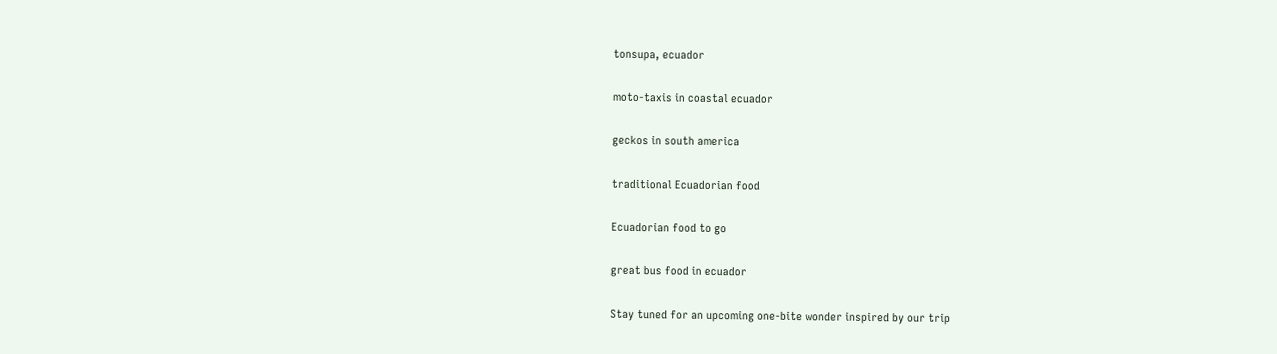tonsupa, ecuador

moto-taxis in coastal ecuador

geckos in south america

traditional Ecuadorian food

Ecuadorian food to go

great bus food in ecuador

Stay tuned for an upcoming one-bite wonder inspired by our trip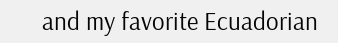and my favorite Ecuadorian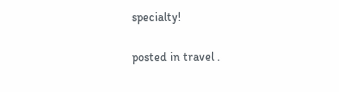specialty!

posted in travel .